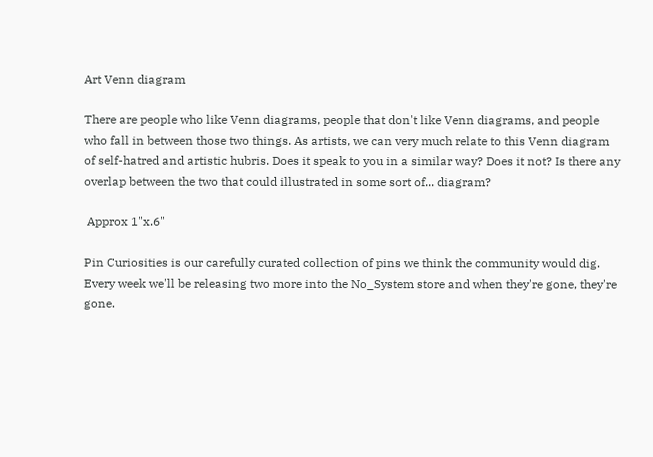Art Venn diagram

There are people who like Venn diagrams, people that don't like Venn diagrams, and people who fall in between those two things. As artists, we can very much relate to this Venn diagram of self-hatred and artistic hubris. Does it speak to you in a similar way? Does it not? Is there any overlap between the two that could illustrated in some sort of... diagram?

 Approx 1"x.6"

Pin Curiosities is our carefully curated collection of pins we think the community would dig. Every week we'll be releasing two more into the No_System store and when they're gone, they're gone.